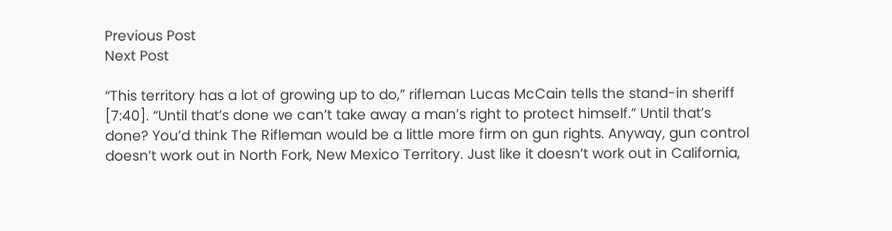Previous Post
Next Post

“This territory has a lot of growing up to do,” rifleman Lucas McCain tells the stand-in sheriff [7:40]. “Until that’s done we can’t take away a man’s right to protect himself.” Until that’s done? You’d think The Rifleman would be a little more firm on gun rights. Anyway, gun control doesn’t work out in North Fork, New Mexico Territory. Just like it doesn’t work out in California,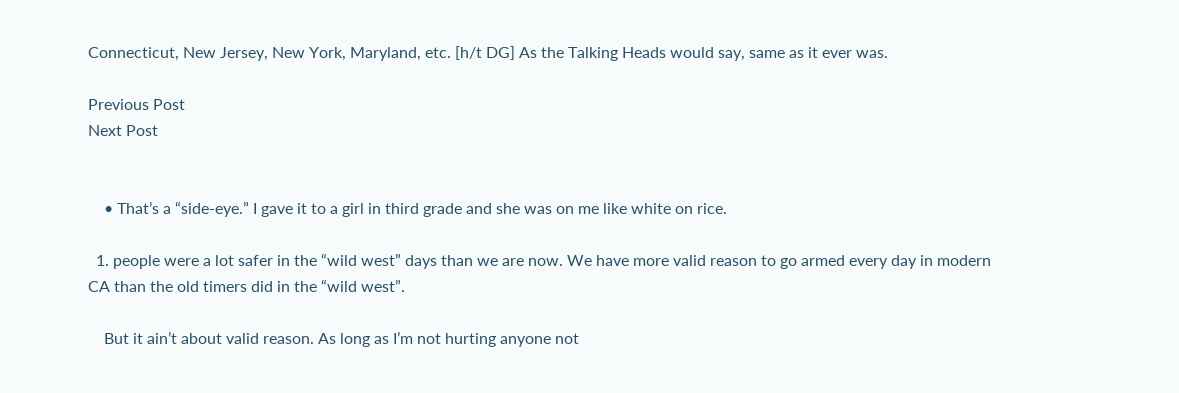Connecticut, New Jersey, New York, Maryland, etc. [h/t DG] As the Talking Heads would say, same as it ever was.

Previous Post
Next Post


    • That’s a “side-eye.” I gave it to a girl in third grade and she was on me like white on rice.

  1. people were a lot safer in the “wild west” days than we are now. We have more valid reason to go armed every day in modern CA than the old timers did in the “wild west”.

    But it ain’t about valid reason. As long as I’m not hurting anyone not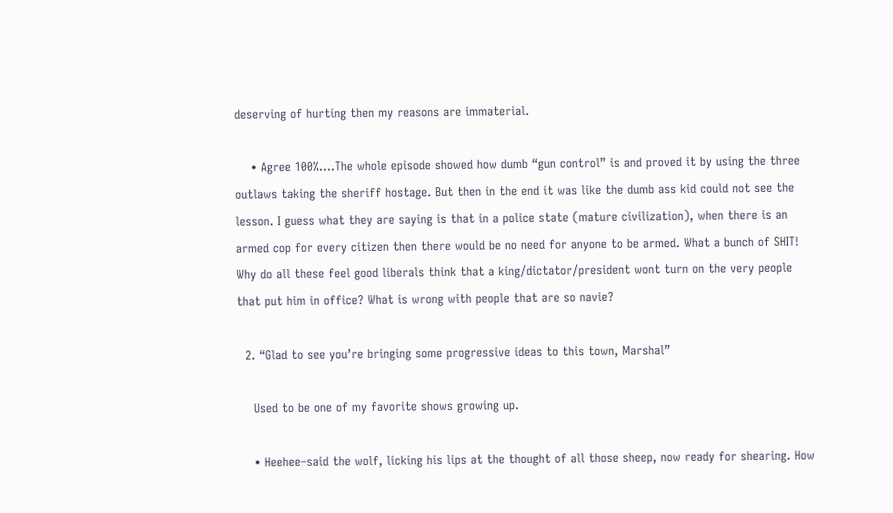deserving of hurting then my reasons are immaterial.

    • Agree 100%….The whole episode showed how dumb “gun control” is and proved it by using the three outlaws taking the sheriff hostage. But then in the end it was like the dumb ass kid could not see the lesson. I guess what they are saying is that in a police state (mature civilization), when there is an armed cop for every citizen then there would be no need for anyone to be armed. What a bunch of SHIT! Why do all these feel good liberals think that a king/dictator/president wont turn on the very people that put him in office? What is wrong with people that are so navie?

  2. “Glad to see you’re bringing some progressive ideas to this town, Marshal”

    Used to be one of my favorite shows growing up.

    • Heehee–said the wolf, licking his lips at the thought of all those sheep, now ready for shearing. How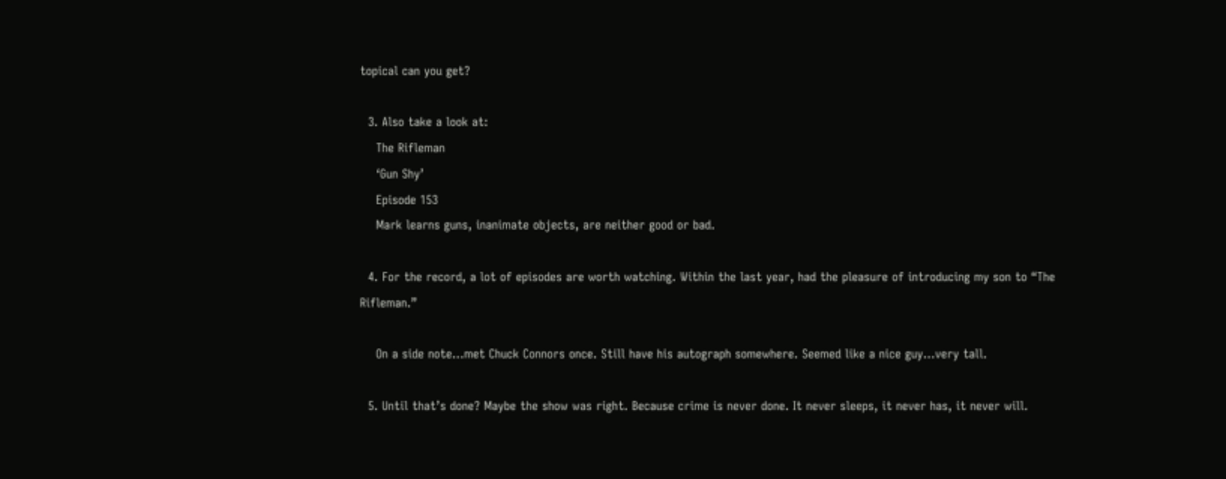topical can you get?

  3. Also take a look at:
    The Rifleman
    ‘Gun Shy’
    Episode 153
    Mark learns guns, inanimate objects, are neither good or bad.

  4. For the record, a lot of episodes are worth watching. Within the last year, had the pleasure of introducing my son to “The Rifleman.”

    On a side note…met Chuck Connors once. Still have his autograph somewhere. Seemed like a nice guy…very tall.

  5. Until that’s done? Maybe the show was right. Because crime is never done. It never sleeps, it never has, it never will.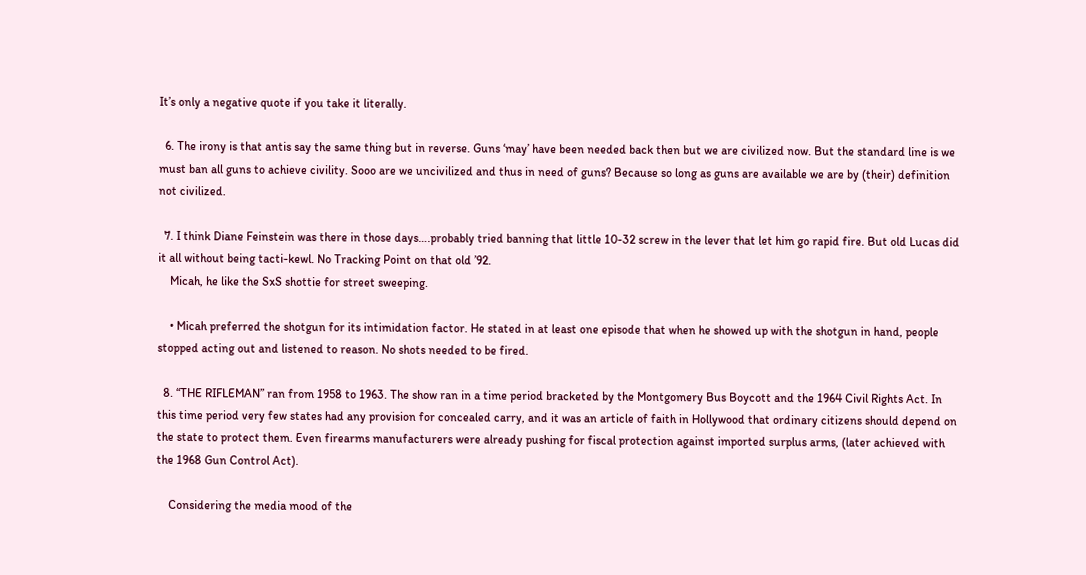It’s only a negative quote if you take it literally.

  6. The irony is that antis say the same thing but in reverse. Guns ‘may’ have been needed back then but we are civilized now. But the standard line is we must ban all guns to achieve civility. Sooo are we uncivilized and thus in need of guns? Because so long as guns are available we are by (their) definition not civilized.

  7. I think Diane Feinstein was there in those days….probably tried banning that little 10-32 screw in the lever that let him go rapid fire. But old Lucas did it all without being tacti-kewl. No Tracking Point on that old ’92.
    Micah, he like the SxS shottie for street sweeping.

    • Micah preferred the shotgun for its intimidation factor. He stated in at least one episode that when he showed up with the shotgun in hand, people stopped acting out and listened to reason. No shots needed to be fired.

  8. “THE RIFLEMAN” ran from 1958 to 1963. The show ran in a time period bracketed by the Montgomery Bus Boycott and the 1964 Civil Rights Act. In this time period very few states had any provision for concealed carry, and it was an article of faith in Hollywood that ordinary citizens should depend on the state to protect them. Even firearms manufacturers were already pushing for fiscal protection against imported surplus arms, (later achieved with the 1968 Gun Control Act).

    Considering the media mood of the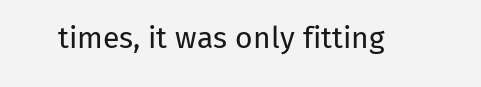times, it was only fitting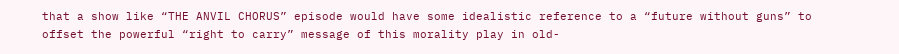that a show like “THE ANVIL CHORUS” episode would have some idealistic reference to a “future without guns” to offset the powerful “right to carry” message of this morality play in old-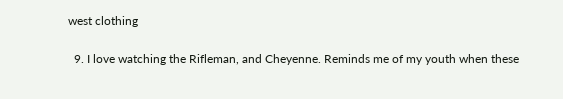west clothing

  9. I love watching the Rifleman, and Cheyenne. Reminds me of my youth when these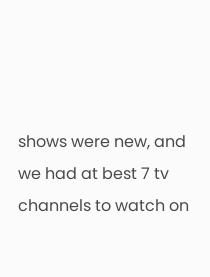shows were new, and we had at best 7 tv channels to watch on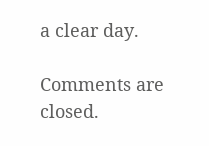a clear day.

Comments are closed.